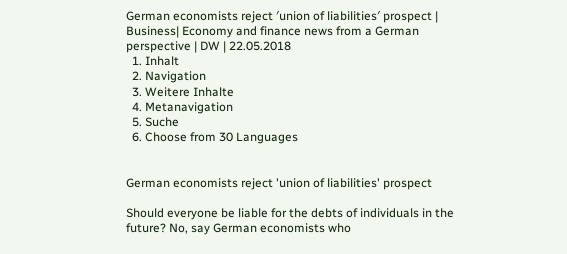German economists reject ′union of liabilities′ prospect | Business| Economy and finance news from a German perspective | DW | 22.05.2018
  1. Inhalt
  2. Navigation
  3. Weitere Inhalte
  4. Metanavigation
  5. Suche
  6. Choose from 30 Languages


German economists reject 'union of liabilities' prospect

Should everyone be liable for the debts of individuals in the future? No, say German economists who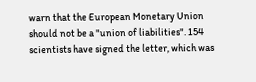warn that the European Monetary Union should not be a "union of liabilities". 154 scientists have signed the letter, which was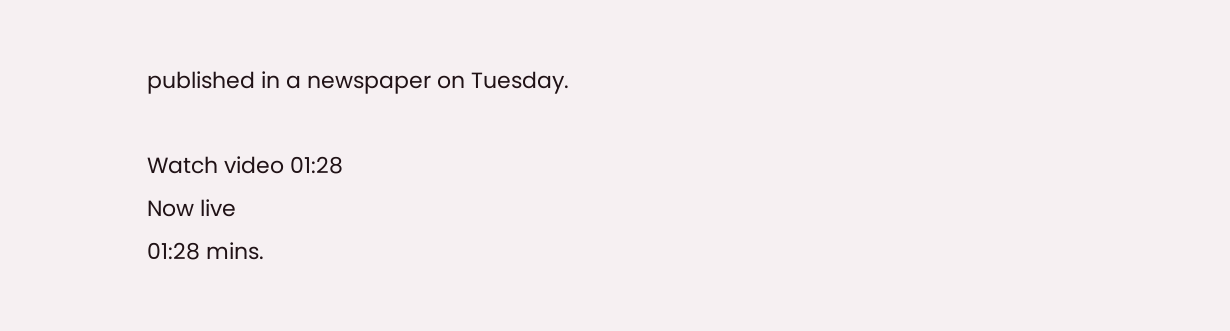published in a newspaper on Tuesday.

Watch video 01:28
Now live
01:28 mins.